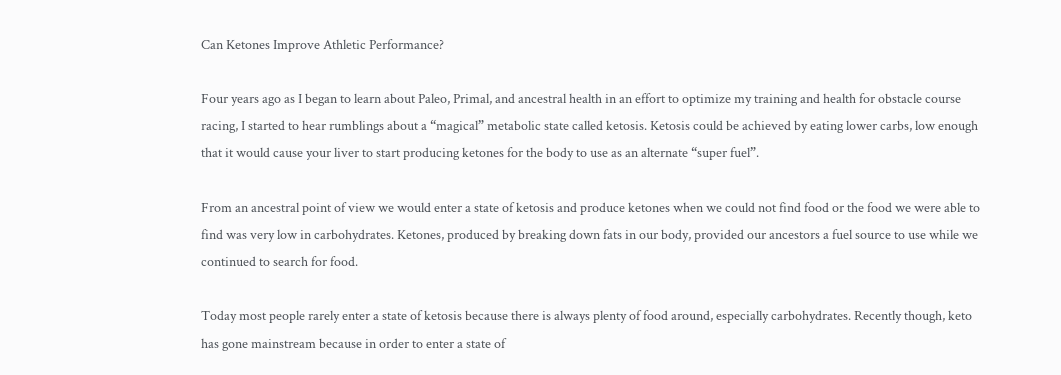Can Ketones Improve Athletic Performance?

Four years ago as I began to learn about Paleo, Primal, and ancestral health in an effort to optimize my training and health for obstacle course racing, I started to hear rumblings about a “magical” metabolic state called ketosis. Ketosis could be achieved by eating lower carbs, low enough that it would cause your liver to start producing ketones for the body to use as an alternate “super fuel”.

From an ancestral point of view we would enter a state of ketosis and produce ketones when we could not find food or the food we were able to find was very low in carbohydrates. Ketones, produced by breaking down fats in our body, provided our ancestors a fuel source to use while we continued to search for food.

Today most people rarely enter a state of ketosis because there is always plenty of food around, especially carbohydrates. Recently though, keto has gone mainstream because in order to enter a state of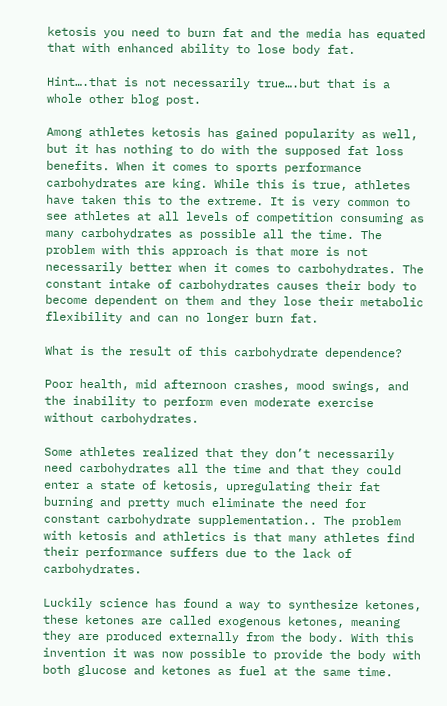ketosis you need to burn fat and the media has equated that with enhanced ability to lose body fat.

Hint….that is not necessarily true….but that is a whole other blog post.

Among athletes ketosis has gained popularity as well, but it has nothing to do with the supposed fat loss benefits. When it comes to sports performance carbohydrates are king. While this is true, athletes have taken this to the extreme. It is very common to see athletes at all levels of competition consuming as many carbohydrates as possible all the time. The problem with this approach is that more is not necessarily better when it comes to carbohydrates. The constant intake of carbohydrates causes their body to become dependent on them and they lose their metabolic flexibility and can no longer burn fat.

What is the result of this carbohydrate dependence?

Poor health, mid afternoon crashes, mood swings, and the inability to perform even moderate exercise without carbohydrates.

Some athletes realized that they don’t necessarily need carbohydrates all the time and that they could enter a state of ketosis, upregulating their fat burning and pretty much eliminate the need for constant carbohydrate supplementation.. The problem with ketosis and athletics is that many athletes find their performance suffers due to the lack of carbohydrates.

Luckily science has found a way to synthesize ketones, these ketones are called exogenous ketones, meaning they are produced externally from the body. With this invention it was now possible to provide the body with both glucose and ketones as fuel at the same time.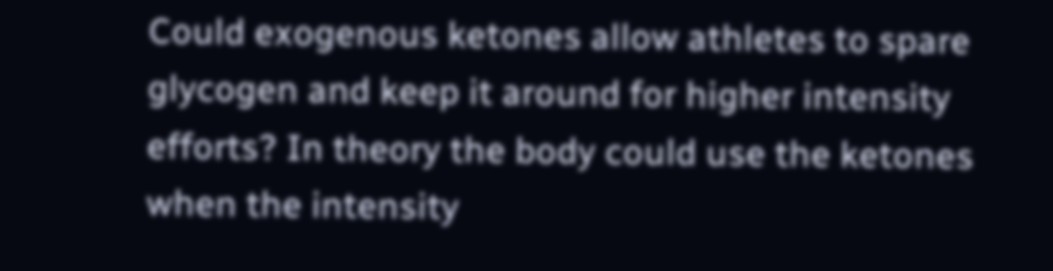Could exogenous ketones allow athletes to spare glycogen and keep it around for higher intensity efforts? In theory the body could use the ketones when the intensity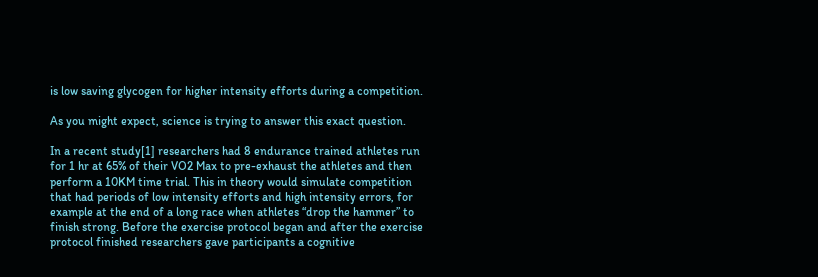is low saving glycogen for higher intensity efforts during a competition.

As you might expect, science is trying to answer this exact question.

In a recent study[1] researchers had 8 endurance trained athletes run for 1 hr at 65% of their VO2 Max to pre-exhaust the athletes and then perform a 10KM time trial. This in theory would simulate competition that had periods of low intensity efforts and high intensity errors, for example at the end of a long race when athletes “drop the hammer” to finish strong. Before the exercise protocol began and after the exercise protocol finished researchers gave participants a cognitive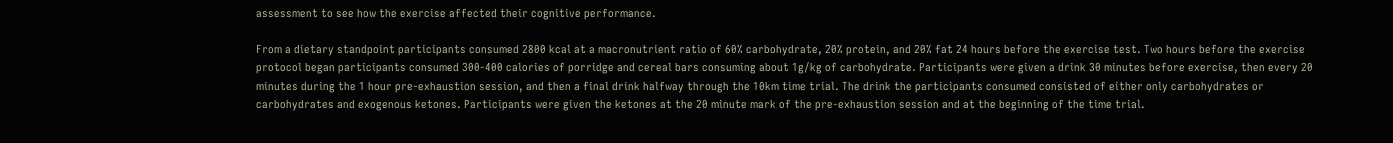assessment to see how the exercise affected their cognitive performance.

From a dietary standpoint participants consumed 2800 kcal at a macronutrient ratio of 60% carbohydrate, 20% protein, and 20% fat 24 hours before the exercise test. Two hours before the exercise protocol began participants consumed 300-400 calories of porridge and cereal bars consuming about 1g/kg of carbohydrate. Participants were given a drink 30 minutes before exercise, then every 20 minutes during the 1 hour pre-exhaustion session, and then a final drink halfway through the 10km time trial. The drink the participants consumed consisted of either only carbohydrates or carbohydrates and exogenous ketones. Participants were given the ketones at the 20 minute mark of the pre-exhaustion session and at the beginning of the time trial.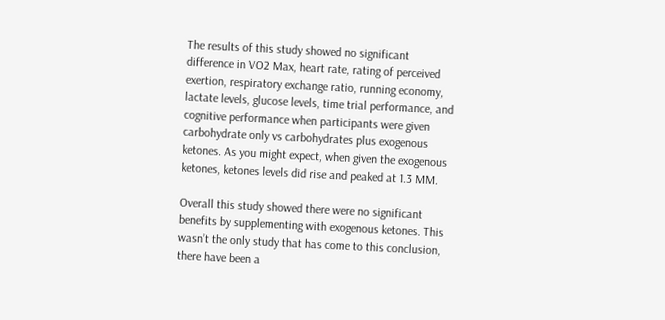The results of this study showed no significant difference in VO2 Max, heart rate, rating of perceived exertion, respiratory exchange ratio, running economy, lactate levels, glucose levels, time trial performance, and cognitive performance when participants were given carbohydrate only vs carbohydrates plus exogenous ketones. As you might expect, when given the exogenous ketones, ketones levels did rise and peaked at 1.3 MM.

Overall this study showed there were no significant benefits by supplementing with exogenous ketones. This wasn’t the only study that has come to this conclusion, there have been a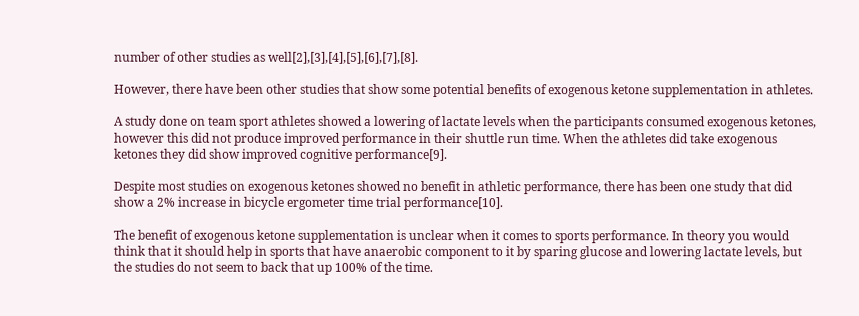number of other studies as well[2],[3],[4],[5],[6],[7],[8].

However, there have been other studies that show some potential benefits of exogenous ketone supplementation in athletes.

A study done on team sport athletes showed a lowering of lactate levels when the participants consumed exogenous ketones, however this did not produce improved performance in their shuttle run time. When the athletes did take exogenous ketones they did show improved cognitive performance[9].

Despite most studies on exogenous ketones showed no benefit in athletic performance, there has been one study that did show a 2% increase in bicycle ergometer time trial performance[10].

The benefit of exogenous ketone supplementation is unclear when it comes to sports performance. In theory you would think that it should help in sports that have anaerobic component to it by sparing glucose and lowering lactate levels, but the studies do not seem to back that up 100% of the time.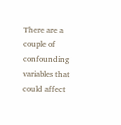There are a couple of confounding variables that could affect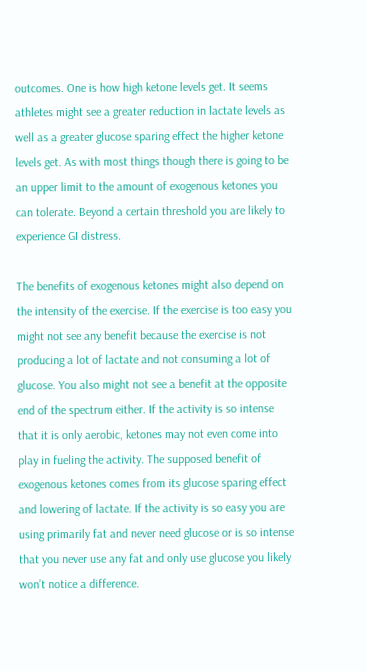outcomes. One is how high ketone levels get. It seems athletes might see a greater reduction in lactate levels as well as a greater glucose sparing effect the higher ketone levels get. As with most things though there is going to be an upper limit to the amount of exogenous ketones you can tolerate. Beyond a certain threshold you are likely to experience GI distress.

The benefits of exogenous ketones might also depend on the intensity of the exercise. If the exercise is too easy you might not see any benefit because the exercise is not producing a lot of lactate and not consuming a lot of glucose. You also might not see a benefit at the opposite end of the spectrum either. If the activity is so intense that it is only aerobic, ketones may not even come into play in fueling the activity. The supposed benefit of exogenous ketones comes from its glucose sparing effect and lowering of lactate. If the activity is so easy you are using primarily fat and never need glucose or is so intense that you never use any fat and only use glucose you likely won’t notice a difference.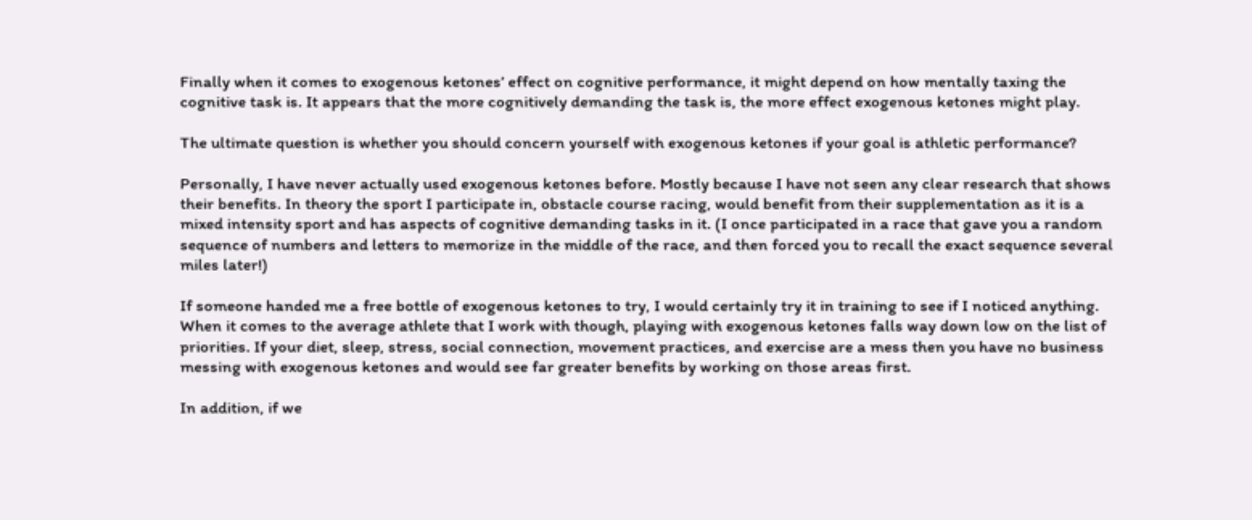Finally when it comes to exogenous ketones’ effect on cognitive performance, it might depend on how mentally taxing the cognitive task is. It appears that the more cognitively demanding the task is, the more effect exogenous ketones might play.

The ultimate question is whether you should concern yourself with exogenous ketones if your goal is athletic performance?

Personally, I have never actually used exogenous ketones before. Mostly because I have not seen any clear research that shows their benefits. In theory the sport I participate in, obstacle course racing, would benefit from their supplementation as it is a mixed intensity sport and has aspects of cognitive demanding tasks in it. (I once participated in a race that gave you a random sequence of numbers and letters to memorize in the middle of the race, and then forced you to recall the exact sequence several miles later!)

If someone handed me a free bottle of exogenous ketones to try, I would certainly try it in training to see if I noticed anything. When it comes to the average athlete that I work with though, playing with exogenous ketones falls way down low on the list of priorities. If your diet, sleep, stress, social connection, movement practices, and exercise are a mess then you have no business messing with exogenous ketones and would see far greater benefits by working on those areas first.

In addition, if we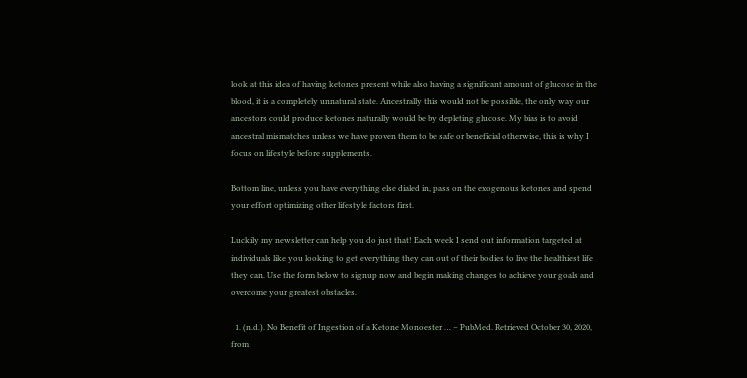look at this idea of having ketones present while also having a significant amount of glucose in the blood, it is a completely unnatural state. Ancestrally this would not be possible, the only way our ancestors could produce ketones naturally would be by depleting glucose. My bias is to avoid ancestral mismatches unless we have proven them to be safe or beneficial otherwise, this is why I focus on lifestyle before supplements.

Bottom line, unless you have everything else dialed in, pass on the exogenous ketones and spend your effort optimizing other lifestyle factors first.

Luckily my newsletter can help you do just that! Each week I send out information targeted at individuals like you looking to get everything they can out of their bodies to live the healthiest life they can. Use the form below to signup now and begin making changes to achieve your goals and overcome your greatest obstacles.

  1. (n.d.). No Benefit of Ingestion of a Ketone Monoester … – PubMed. Retrieved October 30, 2020, from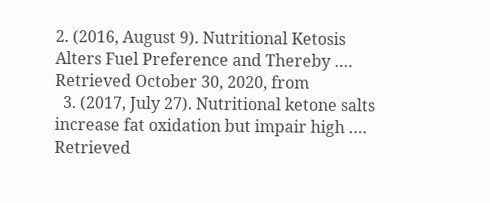2. (2016, August 9). Nutritional Ketosis Alters Fuel Preference and Thereby …. Retrieved October 30, 2020, from
  3. (2017, July 27). Nutritional ketone salts increase fat oxidation but impair high …. Retrieved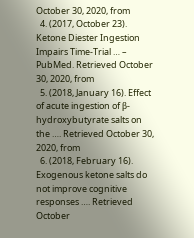October 30, 2020, from
  4. (2017, October 23). Ketone Diester Ingestion Impairs Time-Trial … – PubMed. Retrieved October 30, 2020, from
  5. (2018, January 16). Effect of acute ingestion of β-hydroxybutyrate salts on the …. Retrieved October 30, 2020, from
  6. (2018, February 16). Exogenous ketone salts do not improve cognitive responses …. Retrieved October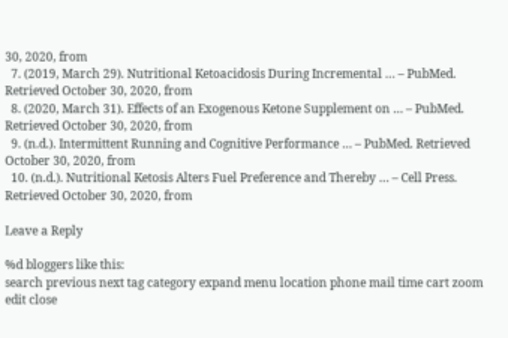30, 2020, from
  7. (2019, March 29). Nutritional Ketoacidosis During Incremental … – PubMed. Retrieved October 30, 2020, from
  8. (2020, March 31). Effects of an Exogenous Ketone Supplement on … – PubMed. Retrieved October 30, 2020, from
  9. (n.d.). Intermittent Running and Cognitive Performance … – PubMed. Retrieved October 30, 2020, from
  10. (n.d.). Nutritional Ketosis Alters Fuel Preference and Thereby … – Cell Press. Retrieved October 30, 2020, from

Leave a Reply

%d bloggers like this:
search previous next tag category expand menu location phone mail time cart zoom edit close